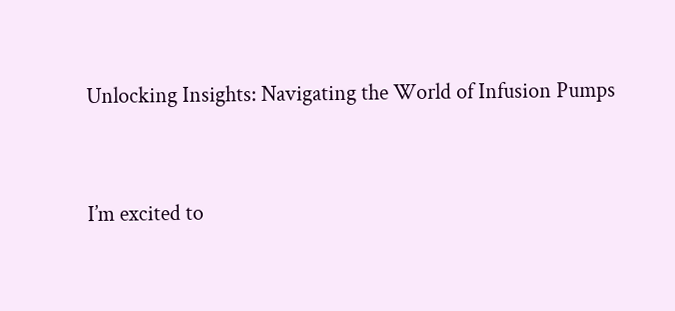Unlocking Insights: Navigating the World of Infusion Pumps


I’m excited to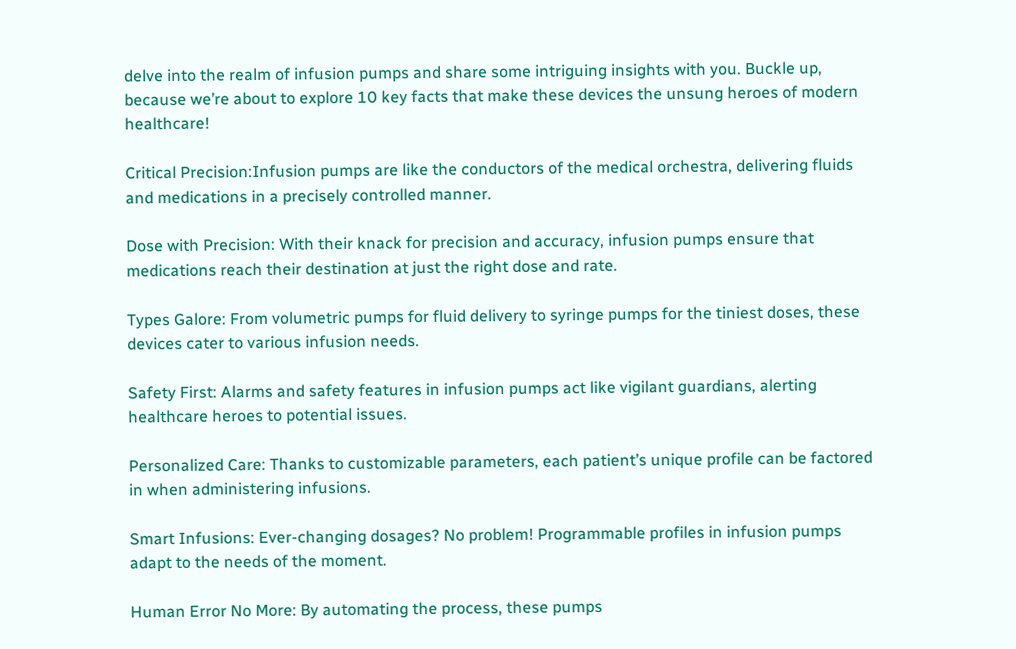delve into the realm of infusion pumps and share some intriguing insights with you. Buckle up, because we’re about to explore 10 key facts that make these devices the unsung heroes of modern healthcare!

Critical Precision:Infusion pumps are like the conductors of the medical orchestra, delivering fluids and medications in a precisely controlled manner.

Dose with Precision: With their knack for precision and accuracy, infusion pumps ensure that medications reach their destination at just the right dose and rate.

Types Galore: From volumetric pumps for fluid delivery to syringe pumps for the tiniest doses, these devices cater to various infusion needs.

Safety First: Alarms and safety features in infusion pumps act like vigilant guardians, alerting healthcare heroes to potential issues.

Personalized Care: Thanks to customizable parameters, each patient’s unique profile can be factored in when administering infusions.

Smart Infusions: Ever-changing dosages? No problem! Programmable profiles in infusion pumps adapt to the needs of the moment.

Human Error No More: By automating the process, these pumps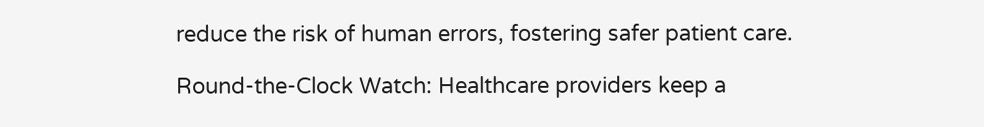reduce the risk of human errors, fostering safer patient care.

Round-the-Clock Watch: Healthcare providers keep a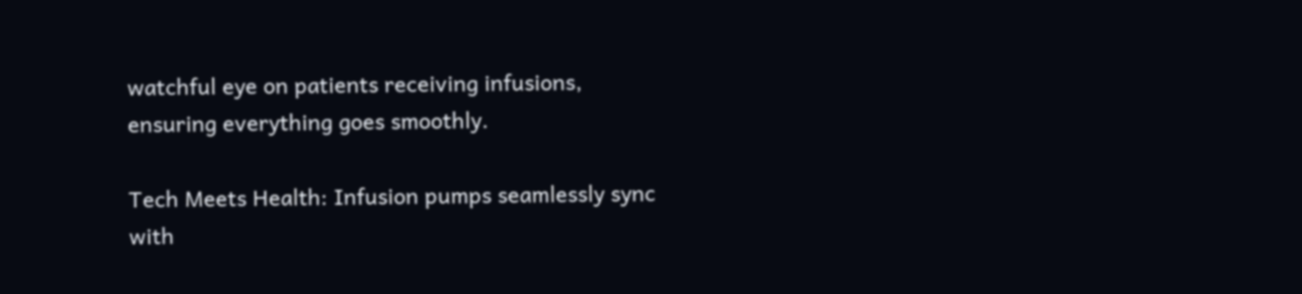watchful eye on patients receiving infusions, ensuring everything goes smoothly.

Tech Meets Health: Infusion pumps seamlessly sync with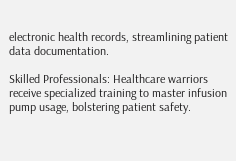electronic health records, streamlining patient data documentation.

Skilled Professionals: Healthcare warriors receive specialized training to master infusion pump usage, bolstering patient safety.